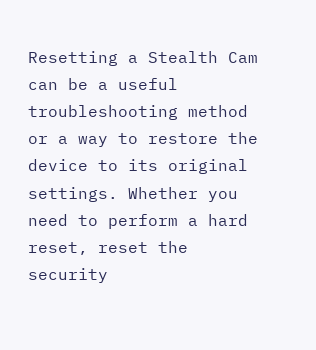Resetting a Stealth Cam can be a useful troubleshooting method or a way to restore the device to its original settings. Whether you need to perform a hard reset, reset the security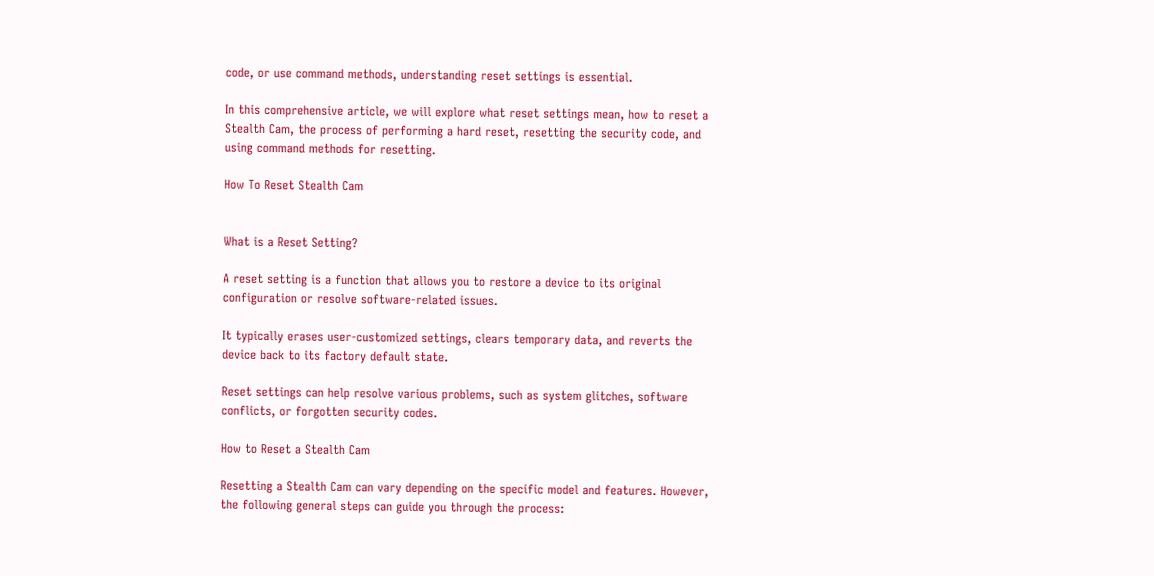code, or use command methods, understanding reset settings is essential.

In this comprehensive article, we will explore what reset settings mean, how to reset a Stealth Cam, the process of performing a hard reset, resetting the security code, and using command methods for resetting.

How To Reset Stealth Cam


What is a Reset Setting?

A reset setting is a function that allows you to restore a device to its original configuration or resolve software-related issues.

It typically erases user-customized settings, clears temporary data, and reverts the device back to its factory default state.

Reset settings can help resolve various problems, such as system glitches, software conflicts, or forgotten security codes.

How to Reset a Stealth Cam

Resetting a Stealth Cam can vary depending on the specific model and features. However, the following general steps can guide you through the process: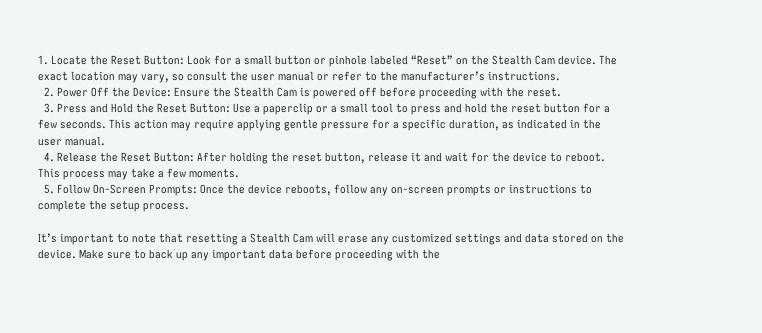1. Locate the Reset Button: Look for a small button or pinhole labeled “Reset” on the Stealth Cam device. The exact location may vary, so consult the user manual or refer to the manufacturer’s instructions.
  2. Power Off the Device: Ensure the Stealth Cam is powered off before proceeding with the reset.
  3. Press and Hold the Reset Button: Use a paperclip or a small tool to press and hold the reset button for a few seconds. This action may require applying gentle pressure for a specific duration, as indicated in the user manual.
  4. Release the Reset Button: After holding the reset button, release it and wait for the device to reboot. This process may take a few moments.
  5. Follow On-Screen Prompts: Once the device reboots, follow any on-screen prompts or instructions to complete the setup process.

It’s important to note that resetting a Stealth Cam will erase any customized settings and data stored on the device. Make sure to back up any important data before proceeding with the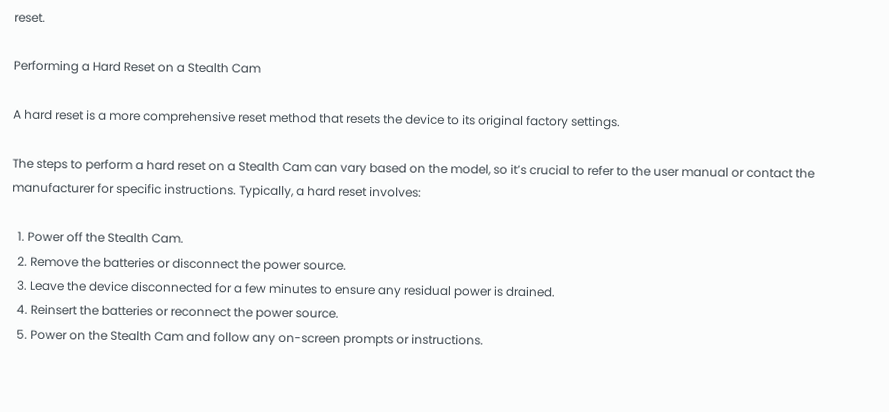reset.

Performing a Hard Reset on a Stealth Cam

A hard reset is a more comprehensive reset method that resets the device to its original factory settings.

The steps to perform a hard reset on a Stealth Cam can vary based on the model, so it’s crucial to refer to the user manual or contact the manufacturer for specific instructions. Typically, a hard reset involves:

  1. Power off the Stealth Cam.
  2. Remove the batteries or disconnect the power source.
  3. Leave the device disconnected for a few minutes to ensure any residual power is drained.
  4. Reinsert the batteries or reconnect the power source.
  5. Power on the Stealth Cam and follow any on-screen prompts or instructions.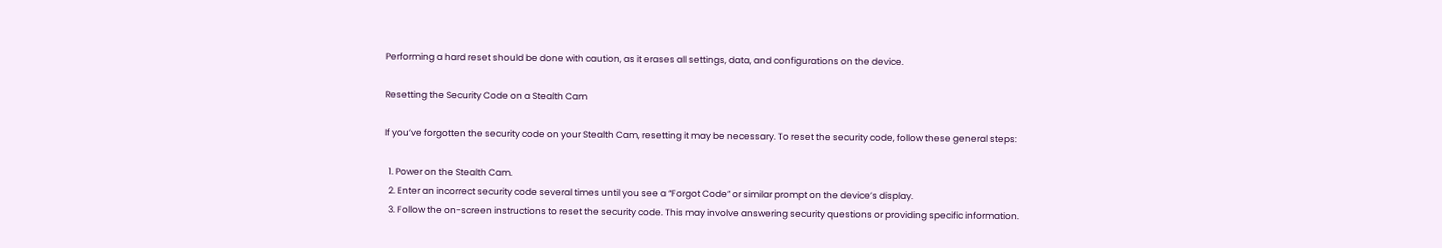Performing a hard reset should be done with caution, as it erases all settings, data, and configurations on the device.

Resetting the Security Code on a Stealth Cam

If you’ve forgotten the security code on your Stealth Cam, resetting it may be necessary. To reset the security code, follow these general steps:

  1. Power on the Stealth Cam.
  2. Enter an incorrect security code several times until you see a “Forgot Code” or similar prompt on the device’s display.
  3. Follow the on-screen instructions to reset the security code. This may involve answering security questions or providing specific information.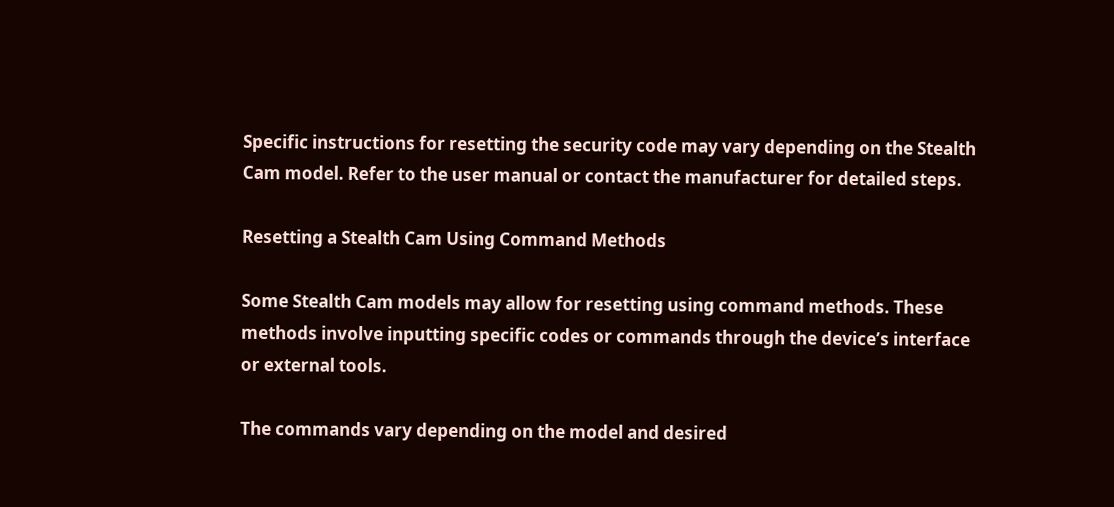Specific instructions for resetting the security code may vary depending on the Stealth Cam model. Refer to the user manual or contact the manufacturer for detailed steps.

Resetting a Stealth Cam Using Command Methods

Some Stealth Cam models may allow for resetting using command methods. These methods involve inputting specific codes or commands through the device’s interface or external tools.

The commands vary depending on the model and desired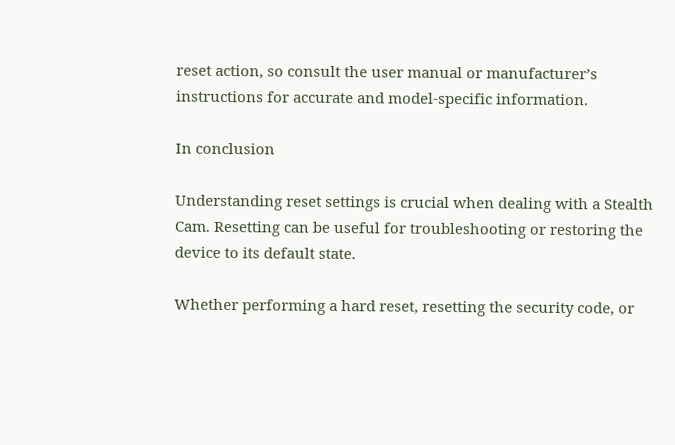reset action, so consult the user manual or manufacturer’s instructions for accurate and model-specific information.

In conclusion

Understanding reset settings is crucial when dealing with a Stealth Cam. Resetting can be useful for troubleshooting or restoring the device to its default state.

Whether performing a hard reset, resetting the security code, or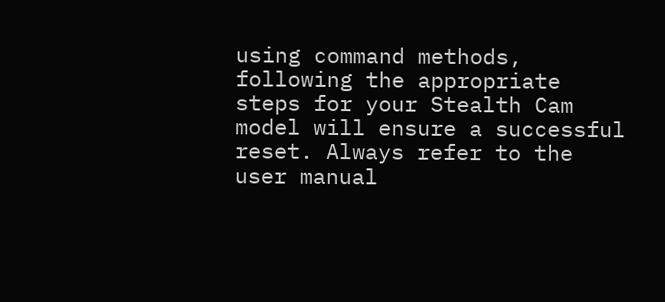using command methods, following the appropriate steps for your Stealth Cam model will ensure a successful reset. Always refer to the user manual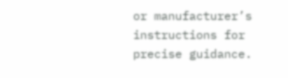or manufacturer’s instructions for precise guidance.